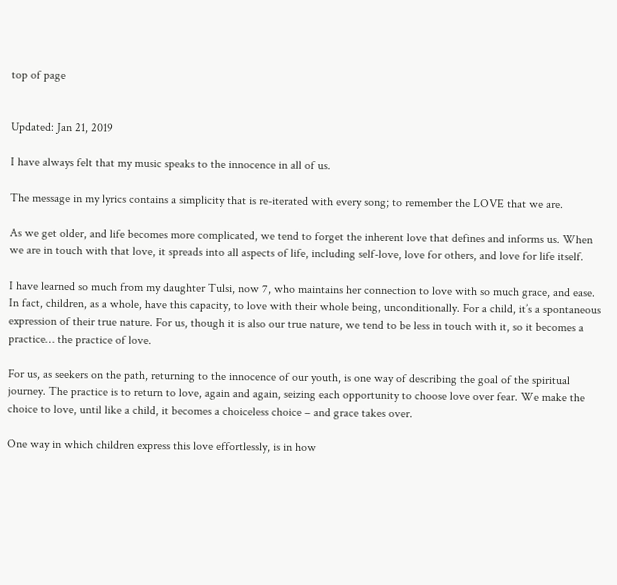top of page


Updated: Jan 21, 2019

I have always felt that my music speaks to the innocence in all of us.

The message in my lyrics contains a simplicity that is re-iterated with every song; to remember the LOVE that we are.

As we get older, and life becomes more complicated, we tend to forget the inherent love that defines and informs us. When we are in touch with that love, it spreads into all aspects of life, including self-love, love for others, and love for life itself.

I have learned so much from my daughter Tulsi, now 7, who maintains her connection to love with so much grace, and ease. In fact, children, as a whole, have this capacity, to love with their whole being, unconditionally. For a child, it’s a spontaneous expression of their true nature. For us, though it is also our true nature, we tend to be less in touch with it, so it becomes a practice… the practice of love.

For us, as seekers on the path, returning to the innocence of our youth, is one way of describing the goal of the spiritual journey. The practice is to return to love, again and again, seizing each opportunity to choose love over fear. We make the choice to love, until like a child, it becomes a choiceless choice – and grace takes over.

One way in which children express this love effortlessly, is in how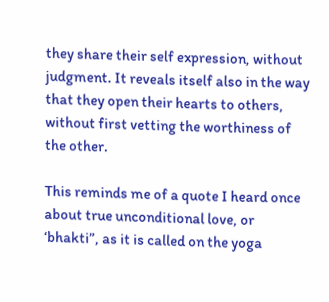they share their self expression, without judgment. It reveals itself also in the way that they open their hearts to others, without first vetting the worthiness of the other.

This reminds me of a quote I heard once about true unconditional love, or ‘bhakti”, as it is called on the yoga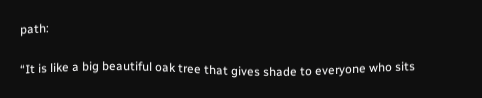path:

“It is like a big beautiful oak tree that gives shade to everyone who sits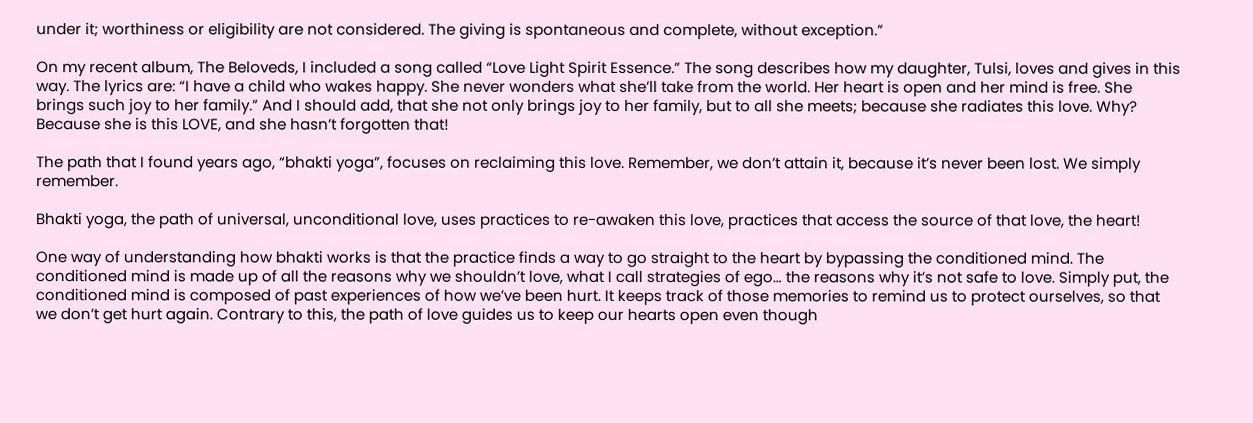under it; worthiness or eligibility are not considered. The giving is spontaneous and complete, without exception.”

On my recent album, The Beloveds, I included a song called “Love Light Spirit Essence.” The song describes how my daughter, Tulsi, loves and gives in this way. The lyrics are: “I have a child who wakes happy. She never wonders what she’ll take from the world. Her heart is open and her mind is free. She brings such joy to her family.” And I should add, that she not only brings joy to her family, but to all she meets; because she radiates this love. Why? Because she is this LOVE, and she hasn’t forgotten that!

The path that I found years ago, “bhakti yoga”, focuses on reclaiming this love. Remember, we don’t attain it, because it’s never been lost. We simply remember.

Bhakti yoga, the path of universal, unconditional love, uses practices to re-awaken this love, practices that access the source of that love, the heart!

One way of understanding how bhakti works is that the practice finds a way to go straight to the heart by bypassing the conditioned mind. The conditioned mind is made up of all the reasons why we shouldn’t love, what I call strategies of ego… the reasons why it’s not safe to love. Simply put, the conditioned mind is composed of past experiences of how we’ve been hurt. It keeps track of those memories to remind us to protect ourselves, so that we don’t get hurt again. Contrary to this, the path of love guides us to keep our hearts open even though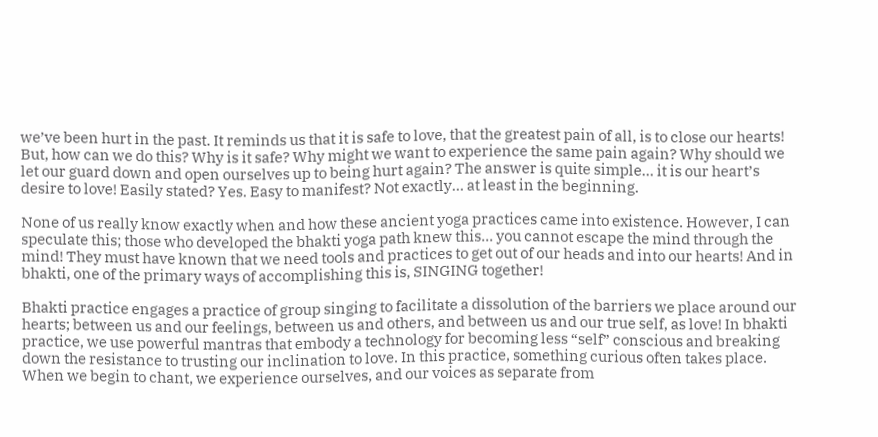we’ve been hurt in the past. It reminds us that it is safe to love, that the greatest pain of all, is to close our hearts! But, how can we do this? Why is it safe? Why might we want to experience the same pain again? Why should we let our guard down and open ourselves up to being hurt again? The answer is quite simple… it is our heart’s desire to love! Easily stated? Yes. Easy to manifest? Not exactly… at least in the beginning.

None of us really know exactly when and how these ancient yoga practices came into existence. However, I can speculate this; those who developed the bhakti yoga path knew this... you cannot escape the mind through the mind! They must have known that we need tools and practices to get out of our heads and into our hearts! And in bhakti, one of the primary ways of accomplishing this is, SINGING together!

Bhakti practice engages a practice of group singing to facilitate a dissolution of the barriers we place around our hearts; between us and our feelings, between us and others, and between us and our true self, as love! In bhakti practice, we use powerful mantras that embody a technology for becoming less “self” conscious and breaking down the resistance to trusting our inclination to love. In this practice, something curious often takes place. When we begin to chant, we experience ourselves, and our voices as separate from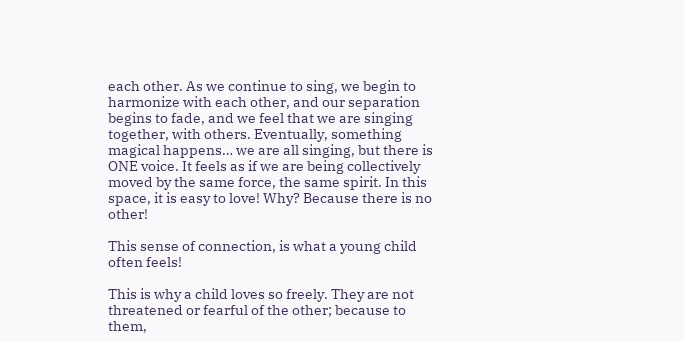each other. As we continue to sing, we begin to harmonize with each other, and our separation begins to fade, and we feel that we are singing together, with others. Eventually, something magical happens… we are all singing, but there is ONE voice. It feels as if we are being collectively moved by the same force, the same spirit. In this space, it is easy to love! Why? Because there is no other!

This sense of connection, is what a young child often feels!

This is why a child loves so freely. They are not threatened or fearful of the other; because to them,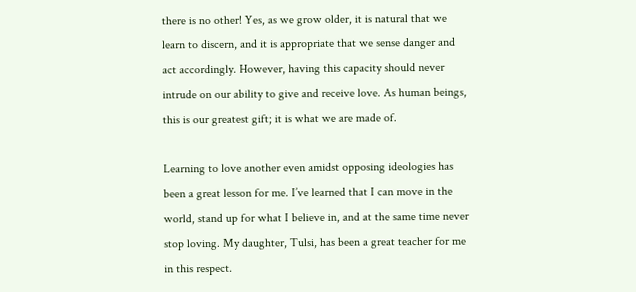there is no other! Yes, as we grow older, it is natural that we learn to discern, and it is appropriate that we sense danger and act accordingly. However, having this capacity should never intrude on our ability to give and receive love. As human beings, this is our greatest gift; it is what we are made of.

Learning to love another even amidst opposing ideologies has been a great lesson for me. I’ve learned that I can move in the world, stand up for what I believe in, and at the same time never stop loving. My daughter, Tulsi, has been a great teacher for me in this respect.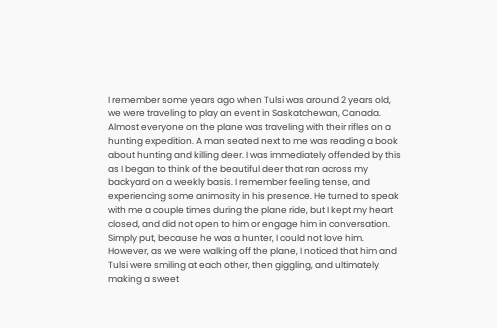I remember some years ago when Tulsi was around 2 years old, we were traveling to play an event in Saskatchewan, Canada. Almost everyone on the plane was traveling with their rifles on a hunting expedition. A man seated next to me was reading a book about hunting and killing deer. I was immediately offended by this as I began to think of the beautiful deer that ran across my backyard on a weekly basis. I remember feeling tense, and experiencing some animosity in his presence. He turned to speak with me a couple times during the plane ride, but I kept my heart closed, and did not open to him or engage him in conversation. Simply put, because he was a hunter, I could not love him. However, as we were walking off the plane, I noticed that him and Tulsi were smiling at each other, then giggling, and ultimately making a sweet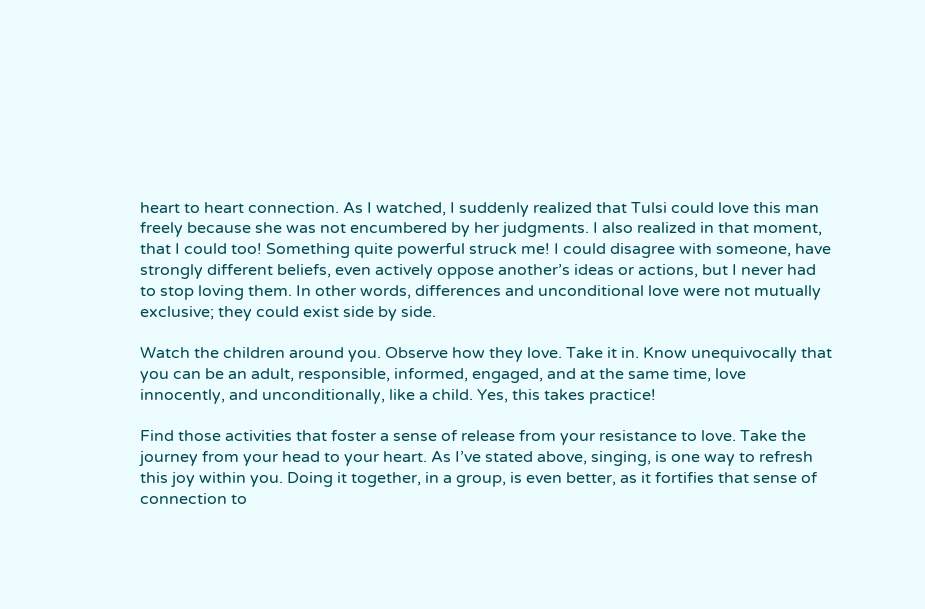heart to heart connection. As I watched, I suddenly realized that Tulsi could love this man freely because she was not encumbered by her judgments. I also realized in that moment, that I could too! Something quite powerful struck me! I could disagree with someone, have strongly different beliefs, even actively oppose another’s ideas or actions, but I never had to stop loving them. In other words, differences and unconditional love were not mutually exclusive; they could exist side by side.

Watch the children around you. Observe how they love. Take it in. Know unequivocally that you can be an adult, responsible, informed, engaged, and at the same time, love innocently, and unconditionally, like a child. Yes, this takes practice!

Find those activities that foster a sense of release from your resistance to love. Take the journey from your head to your heart. As I’ve stated above, singing, is one way to refresh this joy within you. Doing it together, in a group, is even better, as it fortifies that sense of connection to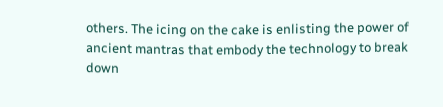others. The icing on the cake is enlisting the power of ancient mantras that embody the technology to break down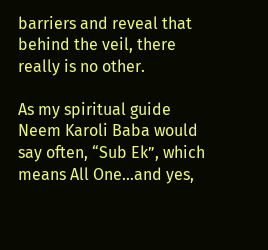barriers and reveal that behind the veil, there really is no other.

As my spiritual guide Neem Karoli Baba would say often, “Sub Ek”, which means All One…and yes,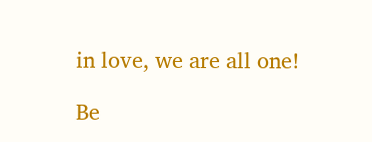in love, we are all one!

Be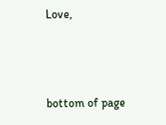Love,



bottom of page